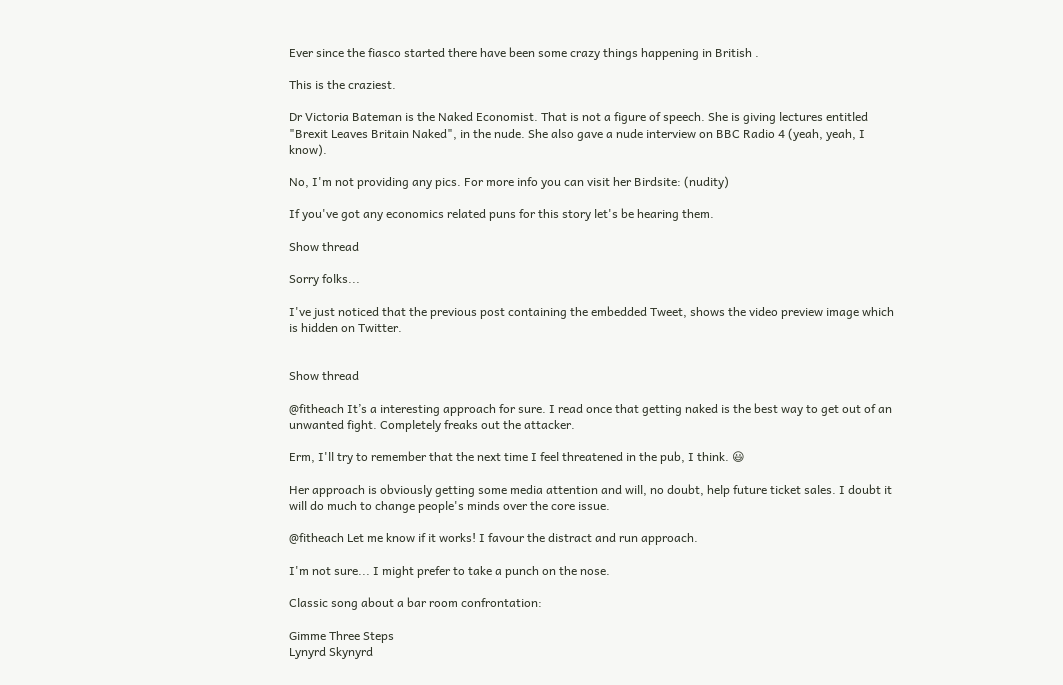Ever since the fiasco started there have been some crazy things happening in British .

This is the craziest.

Dr Victoria Bateman is the Naked Economist. That is not a figure of speech. She is giving lectures entitled "Brexit Leaves Britain Naked", in the nude. She also gave a nude interview on BBC Radio 4 (yeah, yeah, I know).

No, I'm not providing any pics. For more info you can visit her Birdsite: (nudity)

If you've got any economics related puns for this story let's be hearing them.

Show thread

Sorry folks...

I've just noticed that the previous post containing the embedded Tweet, shows the video preview image which is hidden on Twitter.


Show thread

@fitheach It’s a interesting approach for sure. I read once that getting naked is the best way to get out of an unwanted fight. Completely freaks out the attacker.

Erm, I'll try to remember that the next time I feel threatened in the pub, I think. 😃

Her approach is obviously getting some media attention and will, no doubt, help future ticket sales. I doubt it will do much to change people's minds over the core issue.

@fitheach Let me know if it works! I favour the distract and run approach.

I'm not sure... I might prefer to take a punch on the nose.

Classic song about a bar room confrontation:

Gimme Three Steps
Lynyrd Skynyrd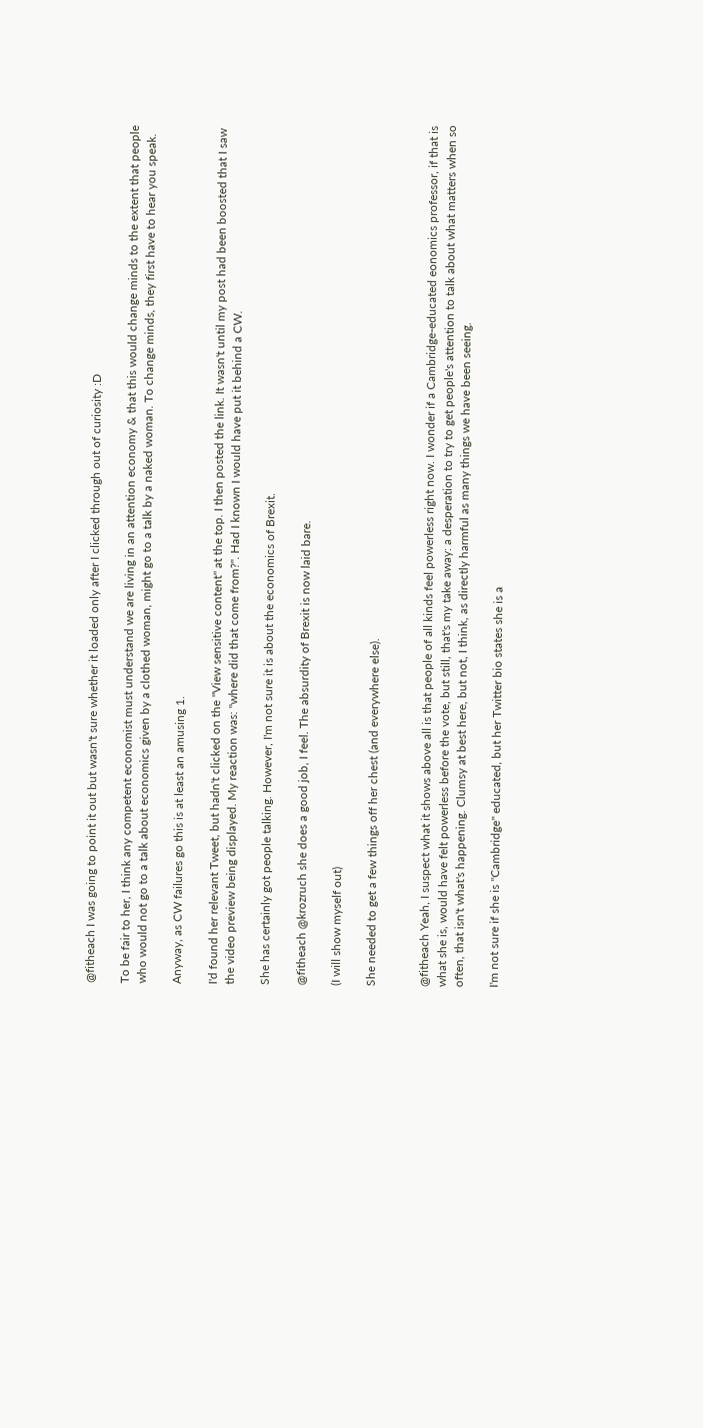@fitheach I was going to point it out but wasn't sure whether it loaded only after I clicked through out of curiosity :D

To be fair to her, I think any competent economist must understand we are living in an attention economy & that this would change minds to the extent that people who would not go to a talk about economics given by a clothed woman, might go to a talk by a naked woman. To change minds, they first have to hear you speak.

Anyway, as CW failures go this is at least an amusing 1.

I'd found her relevant Tweet, but hadn't clicked on the "View sensitive content" at the top. I then posted the link. It wasn't until my post had been boosted that I saw the video preview being displayed. My reaction was: "where did that come from?". Had I known I would have put it behind a CW.

She has certainly got people talking. However, I'm not sure it is about the economics of Brexit.

@fitheach @krozruch she does a good job, I feel. The absurdity of Brexit is now laid bare.

(I will show myself out)

She needed to get a few things off her chest (and everywhere else).


@fitheach Yeah, I suspect what it shows above all is that people of all kinds feel powerless right now. I wonder if a Cambridge-educated eonomics professor, if that is what she is, would have felt powerless before the vote, but still, that's my take away: a desperation to try to get people's attention to talk about what matters when so often, that isn't what's happening. Clumsy at best here, but not, I think, as directly harmful as many things we have been seeing.

I'm not sure if she is "Cambridge" educated, but her Twitter bio states she is a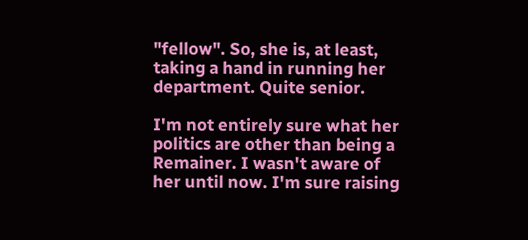"fellow". So, she is, at least, taking a hand in running her department. Quite senior.

I'm not entirely sure what her politics are other than being a Remainer. I wasn't aware of her until now. I'm sure raising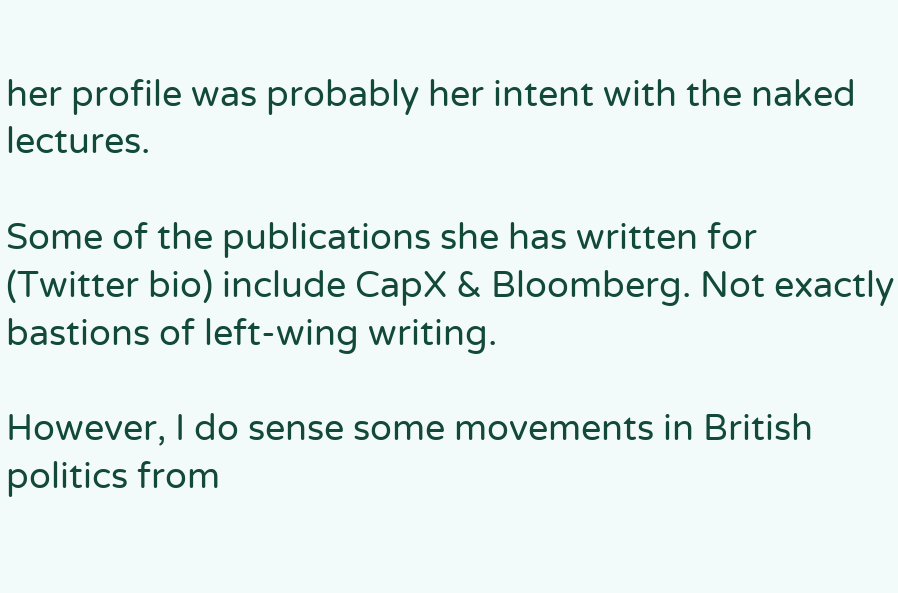her profile was probably her intent with the naked lectures.

Some of the publications she has written for (Twitter bio) include CapX & Bloomberg. Not exactly bastions of left-wing writing.

However, I do sense some movements in British politics from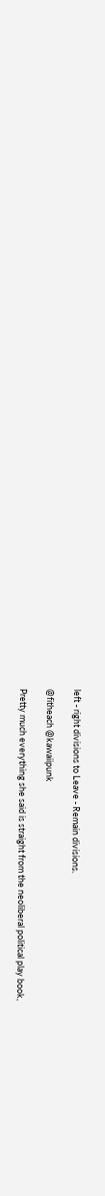left - right divisions to Leave - Remain divisions.

@fitheach @kawaiipunk

Pretty much everything she said is straight from the neoliberal political play book,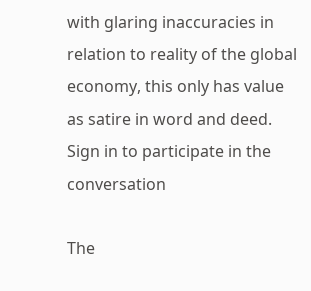with glaring inaccuracies in relation to reality of the global economy, this only has value as satire in word and deed.
Sign in to participate in the conversation

The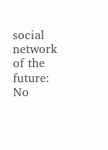social network of the future: No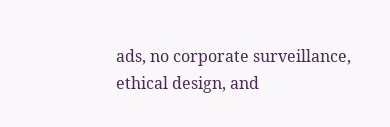ads, no corporate surveillance, ethical design, and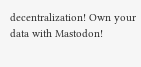decentralization! Own your data with Mastodon!